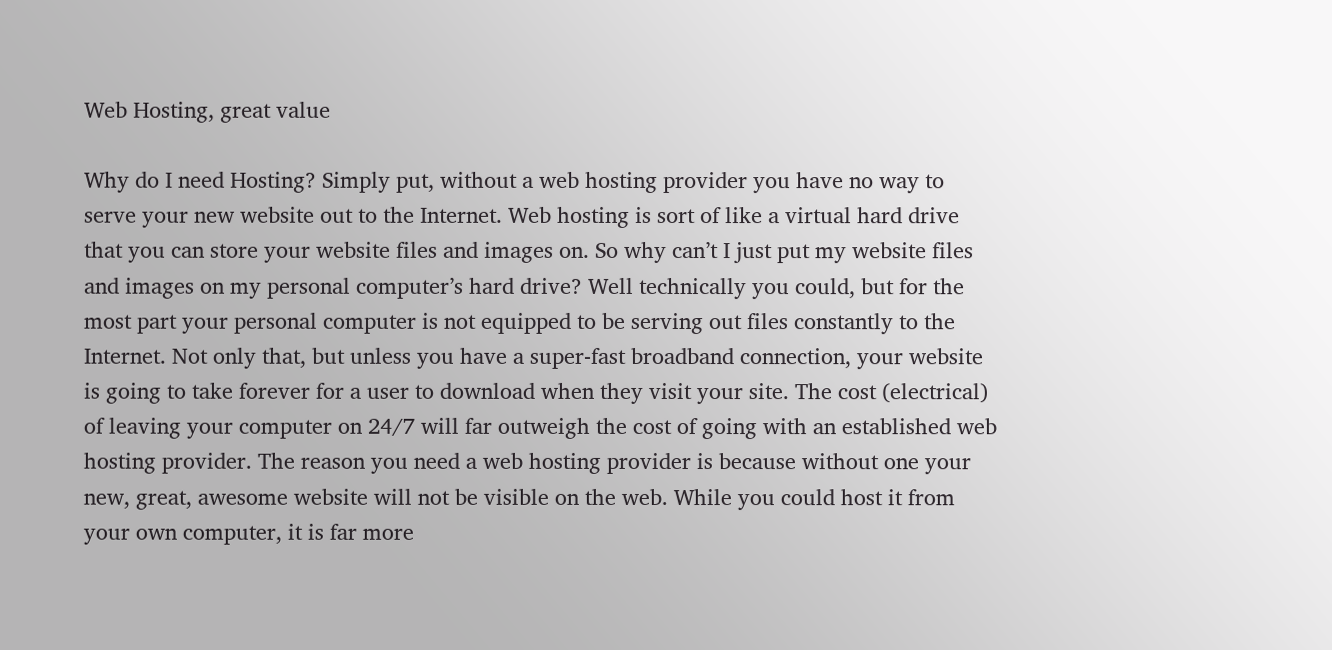Web Hosting, great value

Why do I need Hosting? Simply put, without a web hosting provider you have no way to serve your new website out to the Internet. Web hosting is sort of like a virtual hard drive that you can store your website files and images on. So why can’t I just put my website files and images on my personal computer’s hard drive? Well technically you could, but for the most part your personal computer is not equipped to be serving out files constantly to the Internet. Not only that, but unless you have a super-fast broadband connection, your website is going to take forever for a user to download when they visit your site. The cost (electrical) of leaving your computer on 24/7 will far outweigh the cost of going with an established web hosting provider. The reason you need a web hosting provider is because without one your new, great, awesome website will not be visible on the web. While you could host it from your own computer, it is far more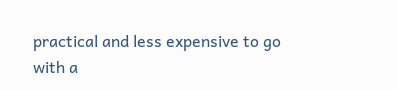practical and less expensive to go with a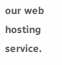our web hosting service.